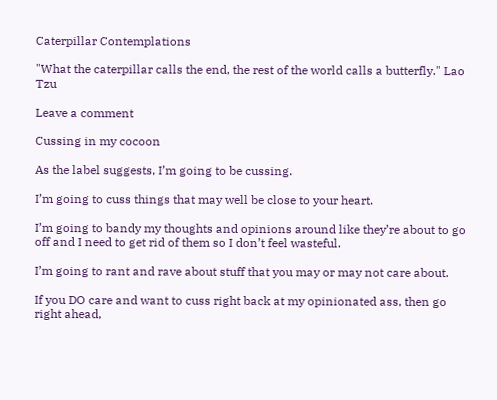Caterpillar Contemplations

"What the caterpillar calls the end, the rest of the world calls a butterfly." Lao Tzu

Leave a comment

Cussing in my cocoon

As the label suggests, I’m going to be cussing.

I’m going to cuss things that may well be close to your heart.

I’m going to bandy my thoughts and opinions around like they’re about to go off and I need to get rid of them so I don’t feel wasteful.

I’m going to rant and rave about stuff that you may or may not care about.

If you DO care and want to cuss right back at my opinionated ass, then go right ahead,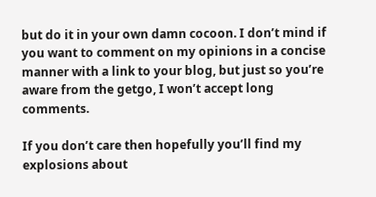but do it in your own damn cocoon. I don’t mind if you want to comment on my opinions in a concise manner with a link to your blog, but just so you’re aware from the getgo, I won’t accept long comments.

If you don’t care then hopefully you’ll find my explosions about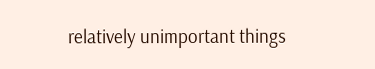relatively unimportant things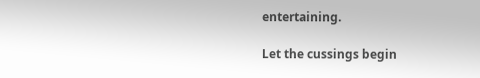entertaining.

Let the cussings begin